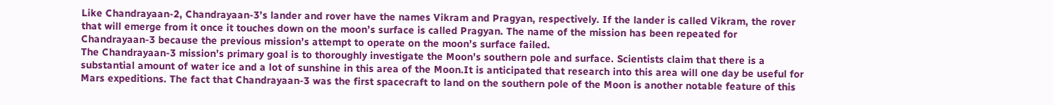Like Chandrayaan-2, Chandrayaan-3’s lander and rover have the names Vikram and Pragyan, respectively. If the lander is called Vikram, the rover that will emerge from it once it touches down on the moon’s surface is called Pragyan. The name of the mission has been repeated for Chandrayaan-3 because the previous mission’s attempt to operate on the moon’s surface failed.
The Chandrayaan-3 mission’s primary goal is to thoroughly investigate the Moon’s southern pole and surface. Scientists claim that there is a substantial amount of water ice and a lot of sunshine in this area of the Moon.It is anticipated that research into this area will one day be useful for Mars expeditions. The fact that Chandrayaan-3 was the first spacecraft to land on the southern pole of the Moon is another notable feature of this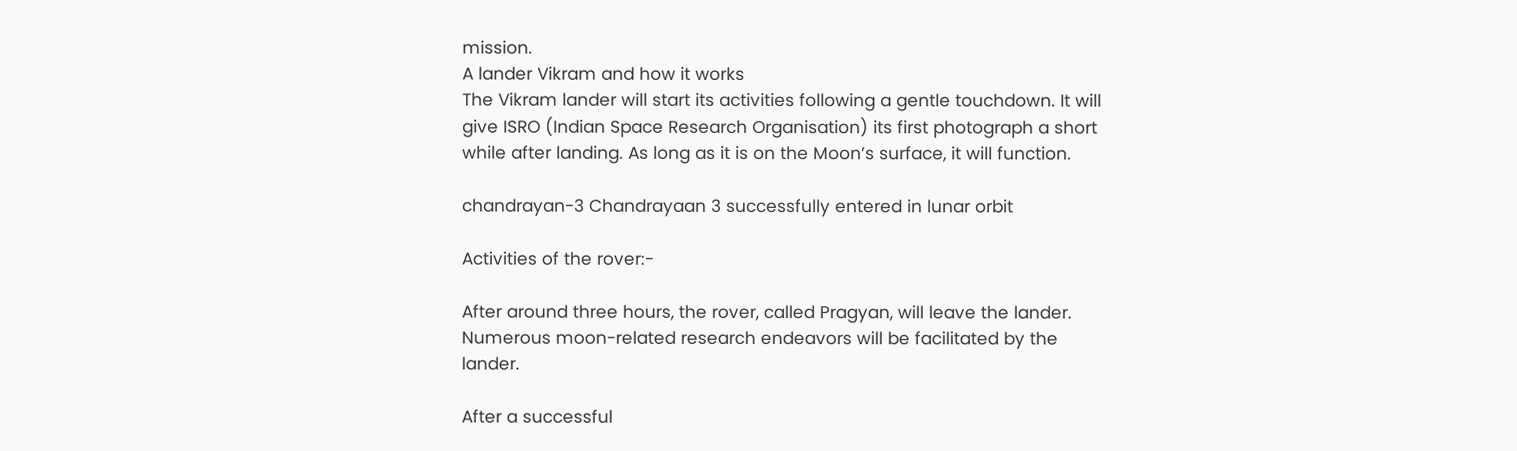mission.
A lander Vikram and how it works
The Vikram lander will start its activities following a gentle touchdown. It will give ISRO (Indian Space Research Organisation) its first photograph a short while after landing. As long as it is on the Moon’s surface, it will function.

chandrayan-3 Chandrayaan 3 successfully entered in lunar orbit

Activities of the rover:-

After around three hours, the rover, called Pragyan, will leave the lander. Numerous moon-related research endeavors will be facilitated by the lander.

After a successful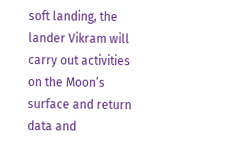soft landing, the lander Vikram will carry out activities on the Moon’s surface and return data and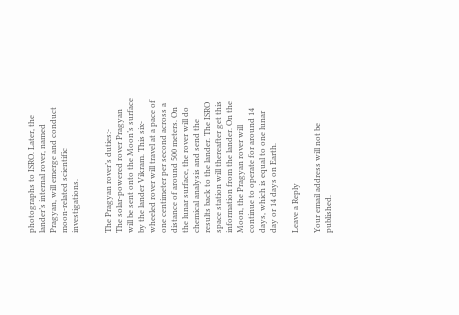photographs to ISRO. Later, the lander’s internal rover, named Pragyan, will emerge and conduct moon-related scientific investigations.


The Pragyan rover’s duties:-
The solar-powered rover Pragyan will be sent onto the Moon’s surface by the lander Vikram. This six-wheeled rover will travel at a pace of one centimeter per second across a distance of around 500 meters. On the lunar surface, the rover will do chemical analysis and send the results back to the lander. The ISRO space station will thereafter get this information from the lander. On the Moon, the Pragyan rover will continue to operate for around 14 days, which is equal to one lunar day or 14 days on Earth.

Leave a Reply

Your email address will not be published.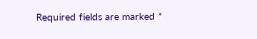Required fields are marked *